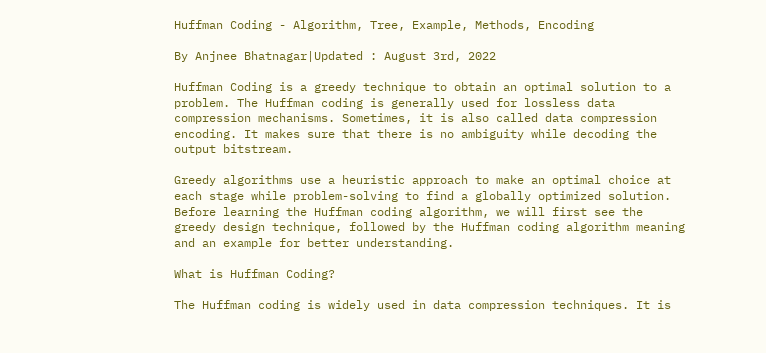Huffman Coding - Algorithm, Tree, Example, Methods, Encoding

By Anjnee Bhatnagar|Updated : August 3rd, 2022

Huffman Coding is a greedy technique to obtain an optimal solution to a problem. The Huffman coding is generally used for lossless data compression mechanisms. Sometimes, it is also called data compression encoding. It makes sure that there is no ambiguity while decoding the output bitstream.

Greedy algorithms use a heuristic approach to make an optimal choice at each stage while problem-solving to find a globally optimized solution. Before learning the Huffman coding algorithm, we will first see the greedy design technique, followed by the Huffman coding algorithm meaning and an example for better understanding.

What is Huffman Coding?

The Huffman coding is widely used in data compression techniques. It is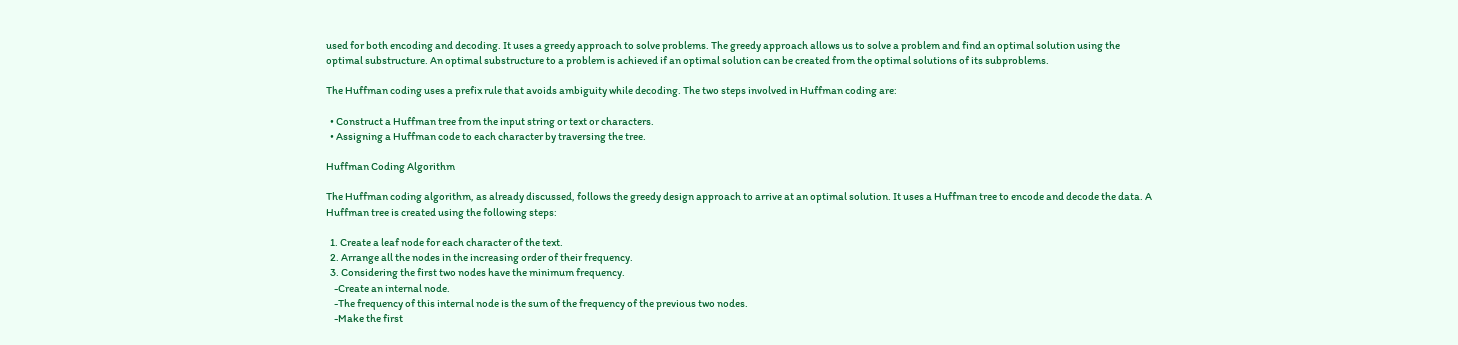used for both encoding and decoding. It uses a greedy approach to solve problems. The greedy approach allows us to solve a problem and find an optimal solution using the optimal substructure. An optimal substructure to a problem is achieved if an optimal solution can be created from the optimal solutions of its subproblems.

The Huffman coding uses a prefix rule that avoids ambiguity while decoding. The two steps involved in Huffman coding are:

  • Construct a Huffman tree from the input string or text or characters.
  • Assigning a Huffman code to each character by traversing the tree.

Huffman Coding Algorithm

The Huffman coding algorithm, as already discussed, follows the greedy design approach to arrive at an optimal solution. It uses a Huffman tree to encode and decode the data. A Huffman tree is created using the following steps:

  1. Create a leaf node for each character of the text.
  2. Arrange all the nodes in the increasing order of their frequency.
  3. Considering the first two nodes have the minimum frequency.
    -Create an internal node.
    -The frequency of this internal node is the sum of the frequency of the previous two nodes.
    -Make the first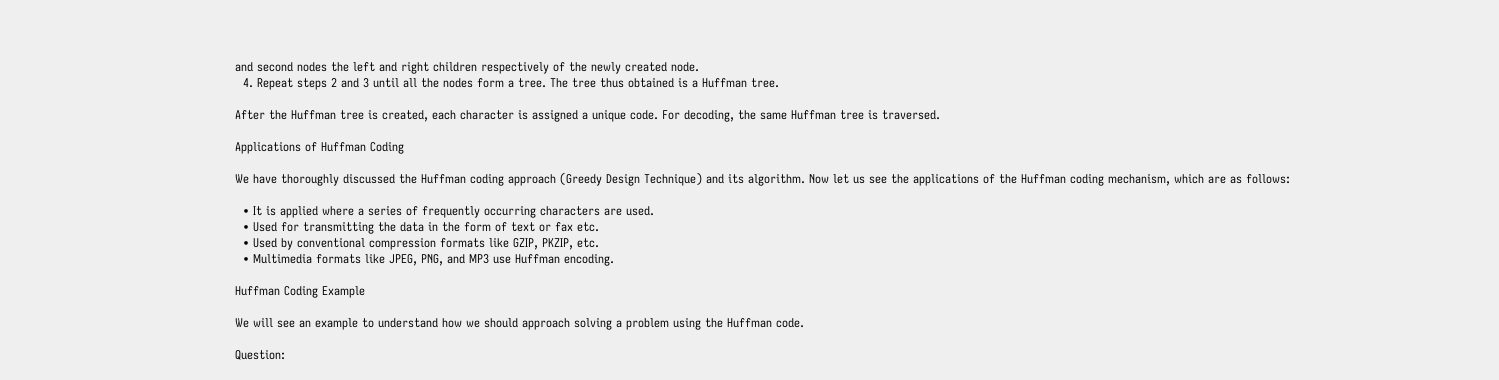and second nodes the left and right children respectively of the newly created node.
  4. Repeat steps 2 and 3 until all the nodes form a tree. The tree thus obtained is a Huffman tree.

After the Huffman tree is created, each character is assigned a unique code. For decoding, the same Huffman tree is traversed.

Applications of Huffman Coding

We have thoroughly discussed the Huffman coding approach (Greedy Design Technique) and its algorithm. Now let us see the applications of the Huffman coding mechanism, which are as follows:

  • It is applied where a series of frequently occurring characters are used.
  • Used for transmitting the data in the form of text or fax etc.
  • Used by conventional compression formats like GZIP, PKZIP, etc.
  • Multimedia formats like JPEG, PNG, and MP3 use Huffman encoding.

Huffman Coding Example

We will see an example to understand how we should approach solving a problem using the Huffman code.

Question: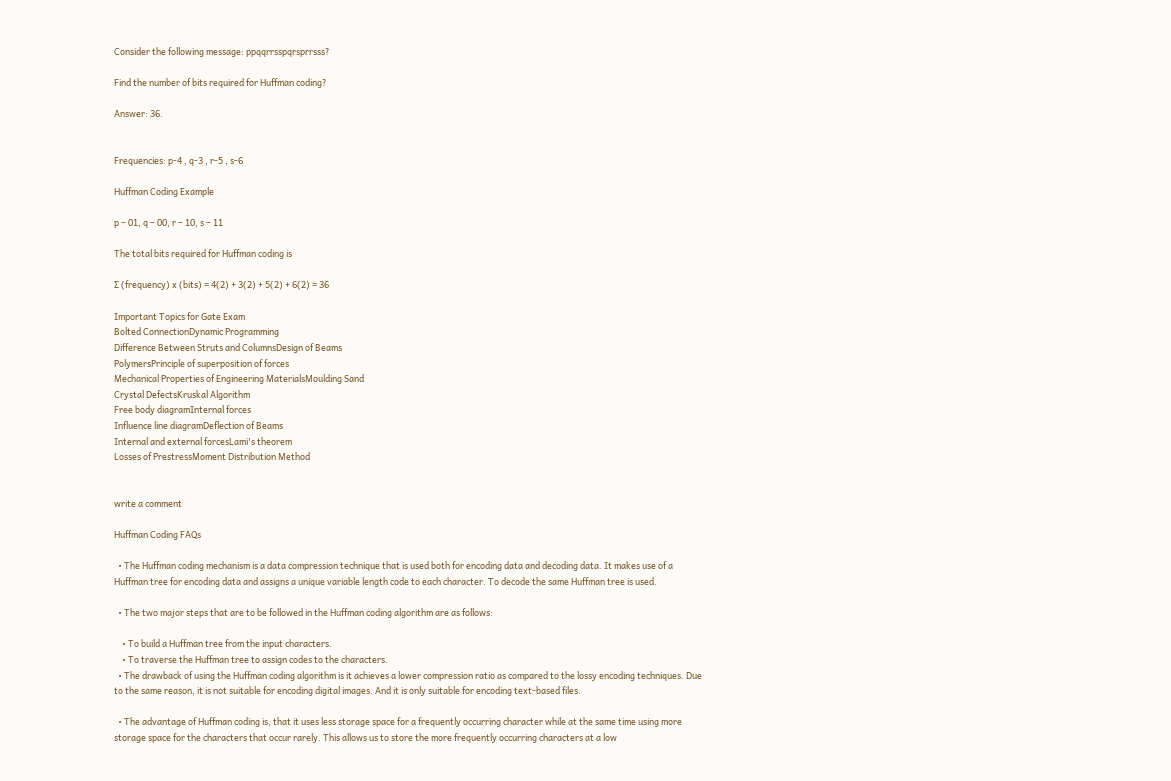Consider the following message: ppqqrrsspqrsprrsss?

Find the number of bits required for Huffman coding?

Answer: 36.


Frequencies: p-4 , q-3 , r-5 , s-6

Huffman Coding Example

p – 01, q – 00, r – 10, s – 11

The total bits required for Huffman coding is

∑ (frequency) x (bits) = 4(2) + 3(2) + 5(2) + 6(2) = 36

Important Topics for Gate Exam
Bolted ConnectionDynamic Programming
Difference Between Struts and ColumnsDesign of Beams
PolymersPrinciple of superposition of forces
Mechanical Properties of Engineering MaterialsMoulding Sand
Crystal DefectsKruskal Algorithm
Free body diagramInternal forces
Influence line diagramDeflection of Beams
Internal and external forcesLami's theorem
Losses of PrestressMoment Distribution Method


write a comment

Huffman Coding FAQs

  • The Huffman coding mechanism is a data compression technique that is used both for encoding data and decoding data. It makes use of a Huffman tree for encoding data and assigns a unique variable length code to each character. To decode the same Huffman tree is used.

  • The two major steps that are to be followed in the Huffman coding algorithm are as follows:

    • To build a Huffman tree from the input characters.
    • To traverse the Huffman tree to assign codes to the characters.
  • The drawback of using the Huffman coding algorithm is it achieves a lower compression ratio as compared to the lossy encoding techniques. Due to the same reason, it is not suitable for encoding digital images. And it is only suitable for encoding text-based files.

  • The advantage of Huffman coding is, that it uses less storage space for a frequently occurring character while at the same time using more storage space for the characters that occur rarely. This allows us to store the more frequently occurring characters at a low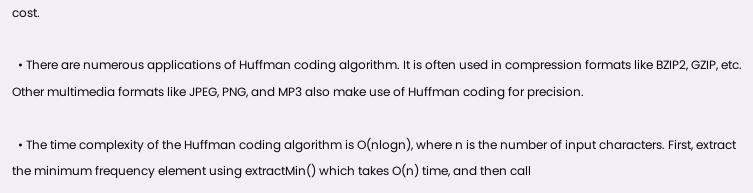cost.

  • There are numerous applications of Huffman coding algorithm. It is often used in compression formats like BZIP2, GZIP, etc. Other multimedia formats like JPEG, PNG, and MP3 also make use of Huffman coding for precision.

  • The time complexity of the Huffman coding algorithm is O(nlogn), where n is the number of input characters. First, extract the minimum frequency element using extractMin() which takes O(n) time, and then call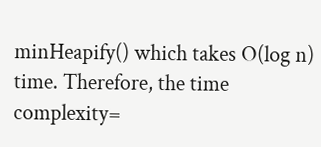minHeapify() which takes O(log n) time. Therefore, the time complexity=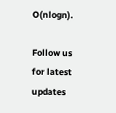O(nlogn).

Follow us for latest updates